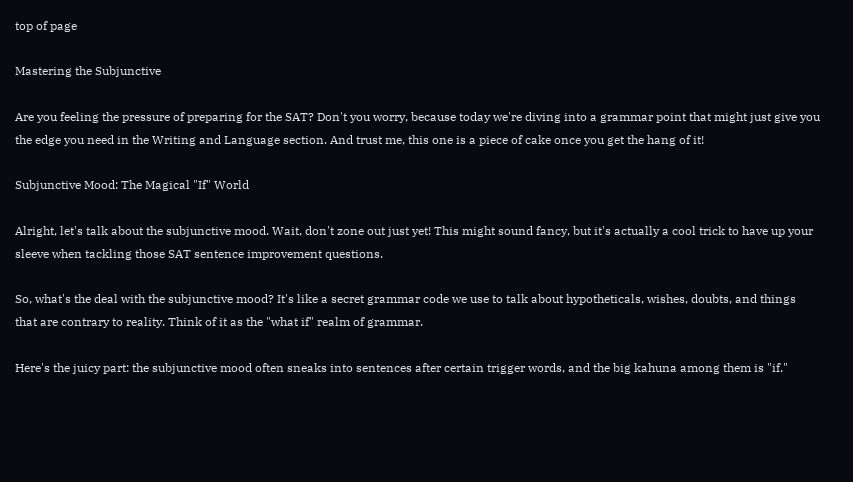top of page

Mastering the Subjunctive

Are you feeling the pressure of preparing for the SAT? Don't you worry, because today we're diving into a grammar point that might just give you the edge you need in the Writing and Language section. And trust me, this one is a piece of cake once you get the hang of it!

Subjunctive Mood: The Magical "If" World

Alright, let's talk about the subjunctive mood. Wait, don't zone out just yet! This might sound fancy, but it's actually a cool trick to have up your sleeve when tackling those SAT sentence improvement questions.

So, what's the deal with the subjunctive mood? It's like a secret grammar code we use to talk about hypotheticals, wishes, doubts, and things that are contrary to reality. Think of it as the "what if" realm of grammar.

Here's the juicy part: the subjunctive mood often sneaks into sentences after certain trigger words, and the big kahuna among them is "if."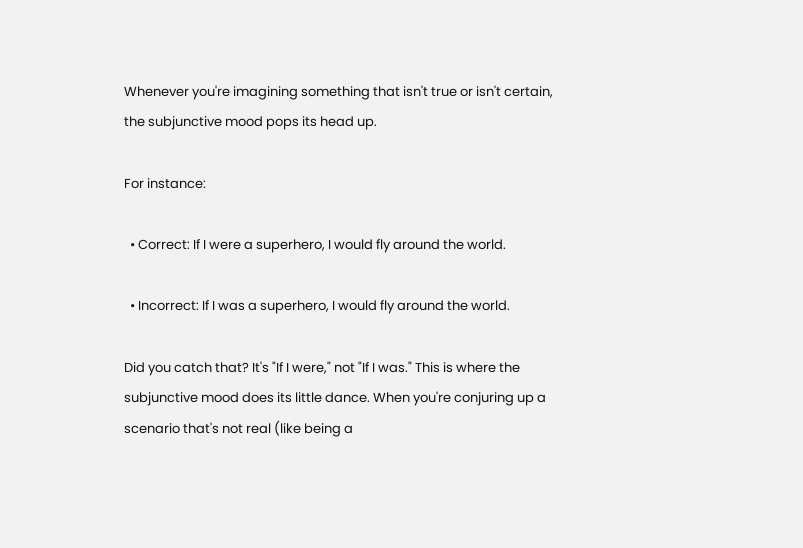Whenever you're imagining something that isn't true or isn't certain, the subjunctive mood pops its head up.

For instance:

  • Correct: If I were a superhero, I would fly around the world.

  • Incorrect: If I was a superhero, I would fly around the world.

Did you catch that? It's "If I were," not "If I was." This is where the subjunctive mood does its little dance. When you're conjuring up a scenario that's not real (like being a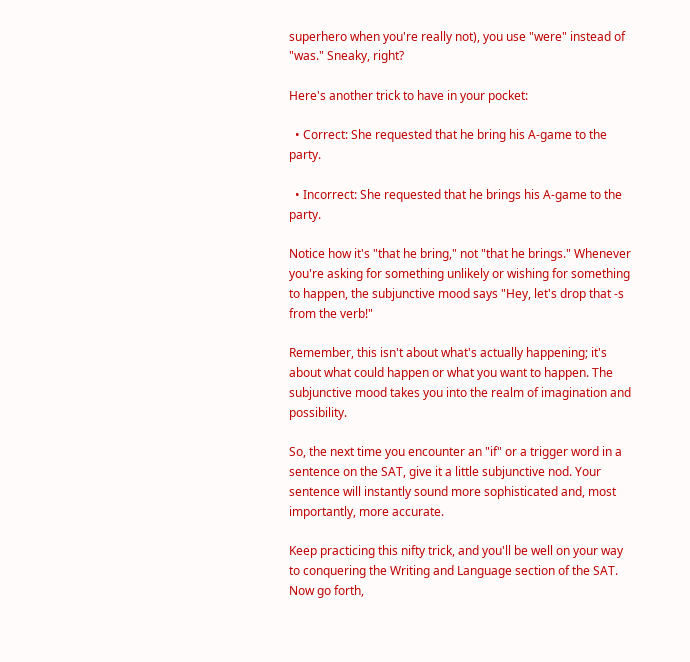superhero when you're really not), you use "were" instead of "was." Sneaky, right?

Here's another trick to have in your pocket:

  • Correct: She requested that he bring his A-game to the party.

  • Incorrect: She requested that he brings his A-game to the party.

Notice how it's "that he bring," not "that he brings." Whenever you're asking for something unlikely or wishing for something to happen, the subjunctive mood says "Hey, let's drop that -s from the verb!"

Remember, this isn't about what's actually happening; it's about what could happen or what you want to happen. The subjunctive mood takes you into the realm of imagination and possibility.

So, the next time you encounter an "if" or a trigger word in a sentence on the SAT, give it a little subjunctive nod. Your sentence will instantly sound more sophisticated and, most importantly, more accurate.

Keep practicing this nifty trick, and you'll be well on your way to conquering the Writing and Language section of the SAT. Now go forth,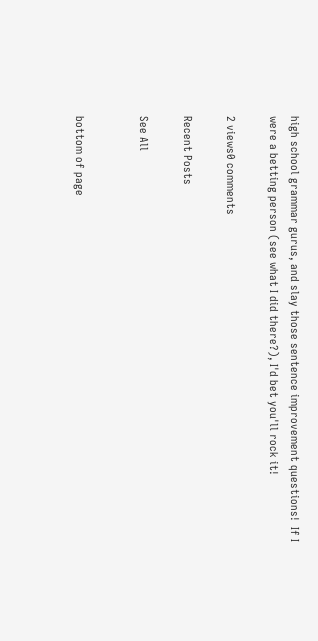high school grammar gurus, and slay those sentence improvement questions!  If I were a betting person (see what I did there?), I'd bet you'll rock it!

2 views0 comments

Recent Posts

See All


bottom of page